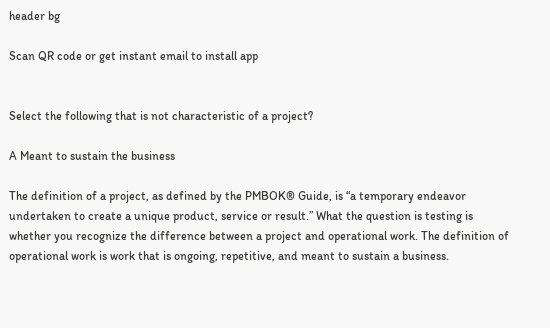header bg

Scan QR code or get instant email to install app


Select the following that is not characteristic of a project?

A Meant to sustain the business

The definition of a project, as defined by the PMBOK® Guide, is “a temporary endeavor undertaken to create a unique product, service or result.” What the question is testing is whether you recognize the difference between a project and operational work. The definition of operational work is work that is ongoing, repetitive, and meant to sustain a business.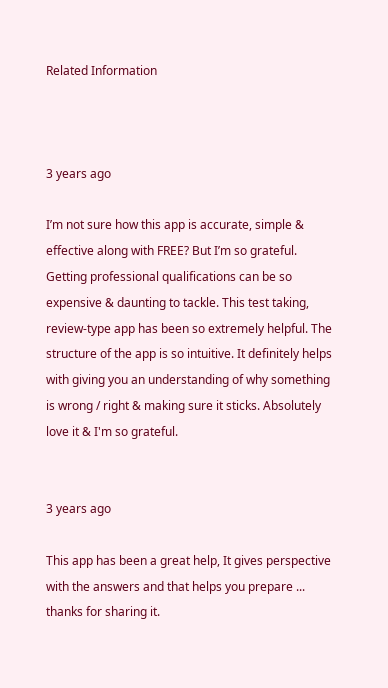Related Information



3 years ago

I’m not sure how this app is accurate, simple & effective along with FREE? But I’m so grateful. Getting professional qualifications can be so expensive & daunting to tackle. This test taking, review-type app has been so extremely helpful. The structure of the app is so intuitive. It definitely helps with giving you an understanding of why something is wrong / right & making sure it sticks. Absolutely love it & I'm so grateful.


3 years ago

This app has been a great help, It gives perspective with the answers and that helps you prepare ... thanks for sharing it.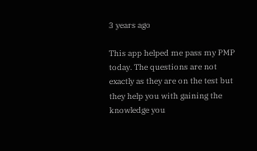3 years ago

This app helped me pass my PMP today. The questions are not exactly as they are on the test but they help you with gaining the knowledge you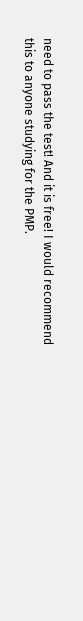need to pass the test! And it is free! I would recommend this to anyone studying for the PMP.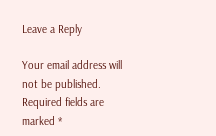Leave a Reply

Your email address will not be published. Required fields are marked *